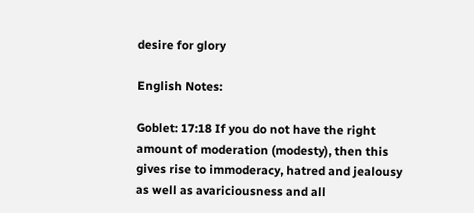desire for glory

English Notes:

Goblet: 17:18 If you do not have the right amount of moderation (modesty), then this gives rise to immoderacy, hatred and jealousy as well as avariciousness and all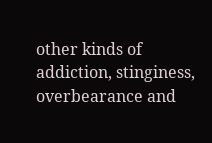other kinds of addiction, stinginess, overbearance and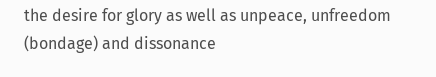the desire for glory as well as unpeace, unfreedom (bondage) and dissonance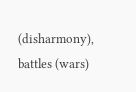(disharmony), battles (wars)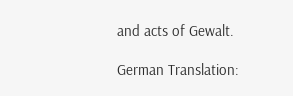and acts of Gewalt.

German Translation: